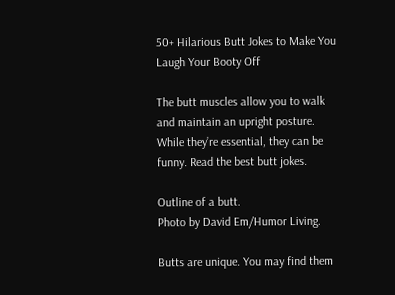50+ Hilarious Butt Jokes to Make You Laugh Your Booty Off

The butt muscles allow you to walk and maintain an upright posture. While they’re essential, they can be funny. Read the best butt jokes.

Outline of a butt.
Photo by David Em/Humor Living.

Butts are unique. You may find them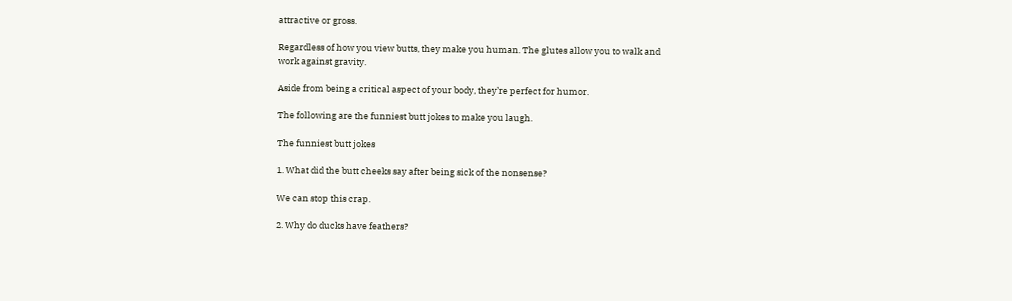attractive or gross.

Regardless of how you view butts, they make you human. The glutes allow you to walk and work against gravity.

Aside from being a critical aspect of your body, they’re perfect for humor.

The following are the funniest butt jokes to make you laugh.

The funniest butt jokes

1. What did the butt cheeks say after being sick of the nonsense?

We can stop this crap.

2. Why do ducks have feathers?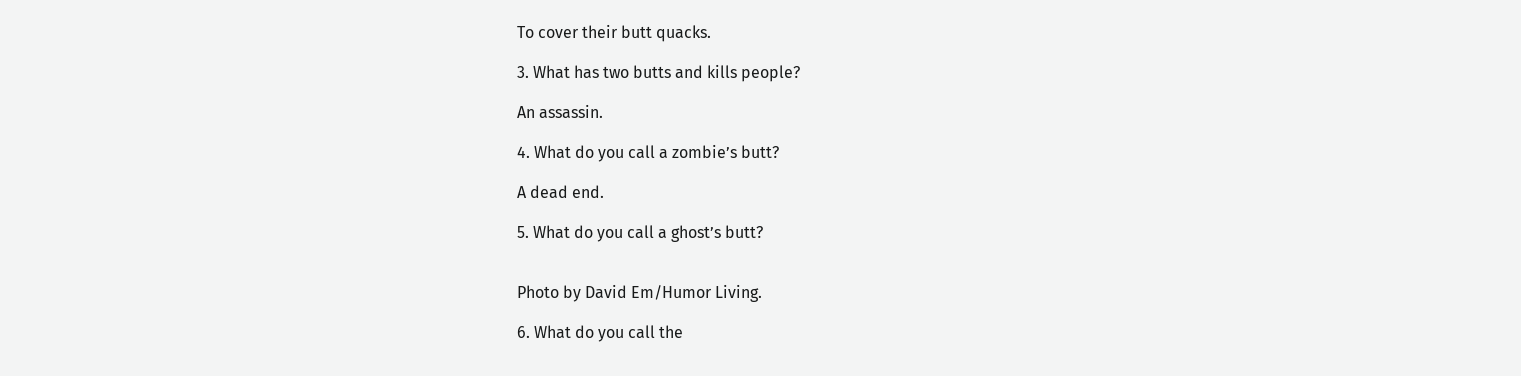To cover their butt quacks.

3. What has two butts and kills people?

An assassin.

4. What do you call a zombie’s butt?

A dead end.

5. What do you call a ghost’s butt?


Photo by David Em/Humor Living.

6. What do you call the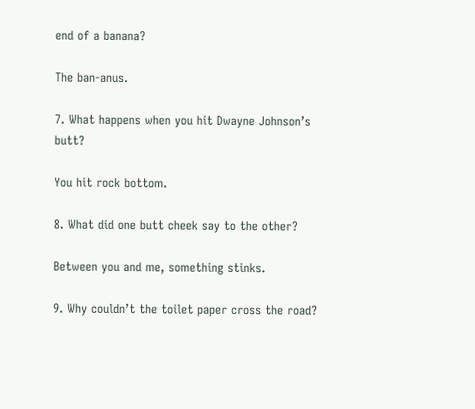end of a banana?

The ban-anus.

7. What happens when you hit Dwayne Johnson’s butt?

You hit rock bottom.

8. What did one butt cheek say to the other?

Between you and me, something stinks.

9. Why couldn’t the toilet paper cross the road?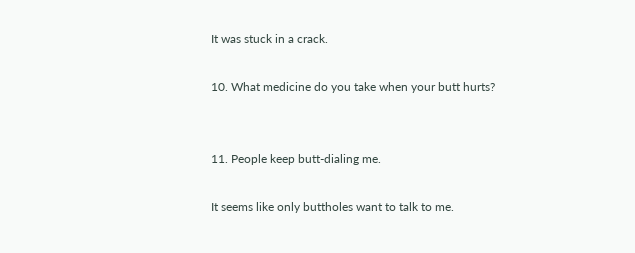It was stuck in a crack.

10. What medicine do you take when your butt hurts?


11. People keep butt-dialing me.

It seems like only buttholes want to talk to me.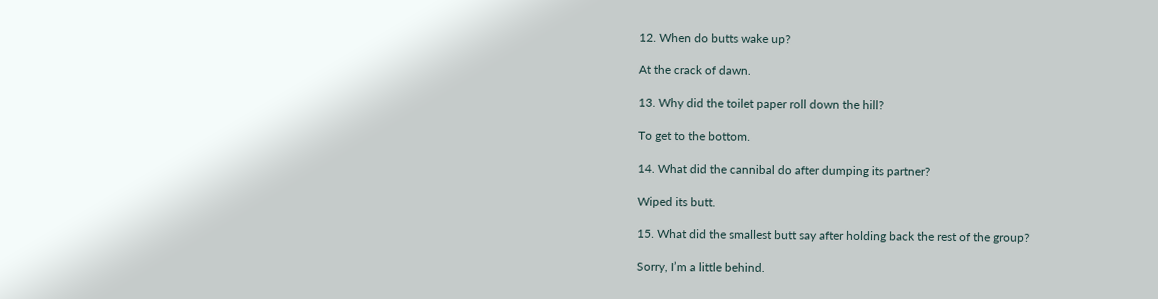12. When do butts wake up?

At the crack of dawn.

13. Why did the toilet paper roll down the hill?

To get to the bottom.

14. What did the cannibal do after dumping its partner?

Wiped its butt.

15. What did the smallest butt say after holding back the rest of the group?

Sorry, I’m a little behind.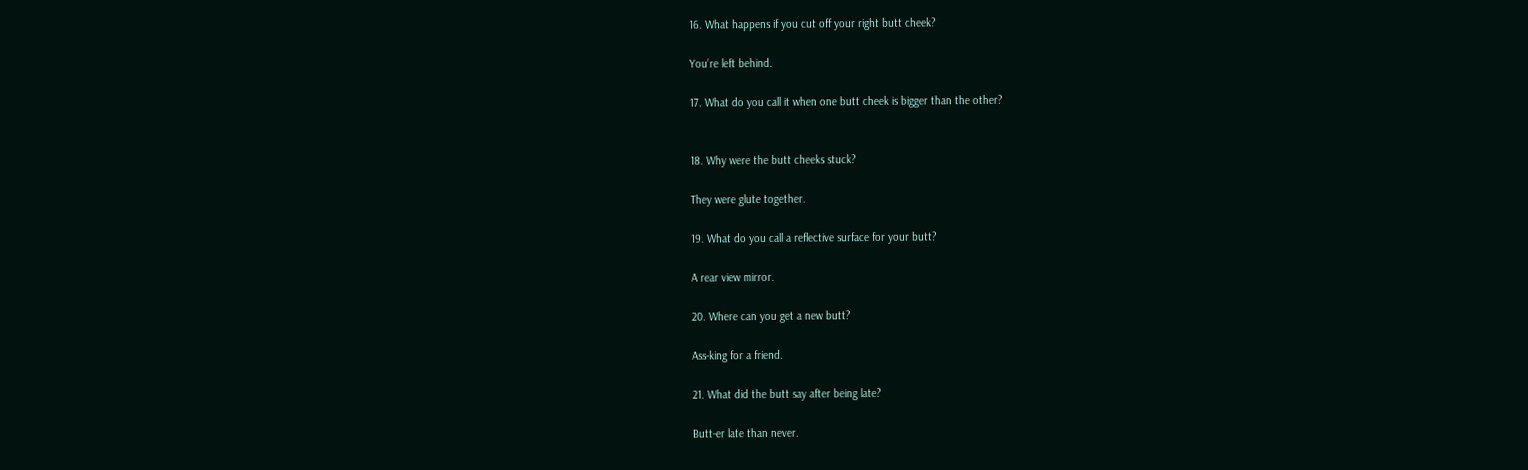16. What happens if you cut off your right butt cheek?

You’re left behind.

17. What do you call it when one butt cheek is bigger than the other?


18. Why were the butt cheeks stuck?

They were glute together.

19. What do you call a reflective surface for your butt?

A rear view mirror.

20. Where can you get a new butt?

Ass-king for a friend.

21. What did the butt say after being late?

Butt-er late than never.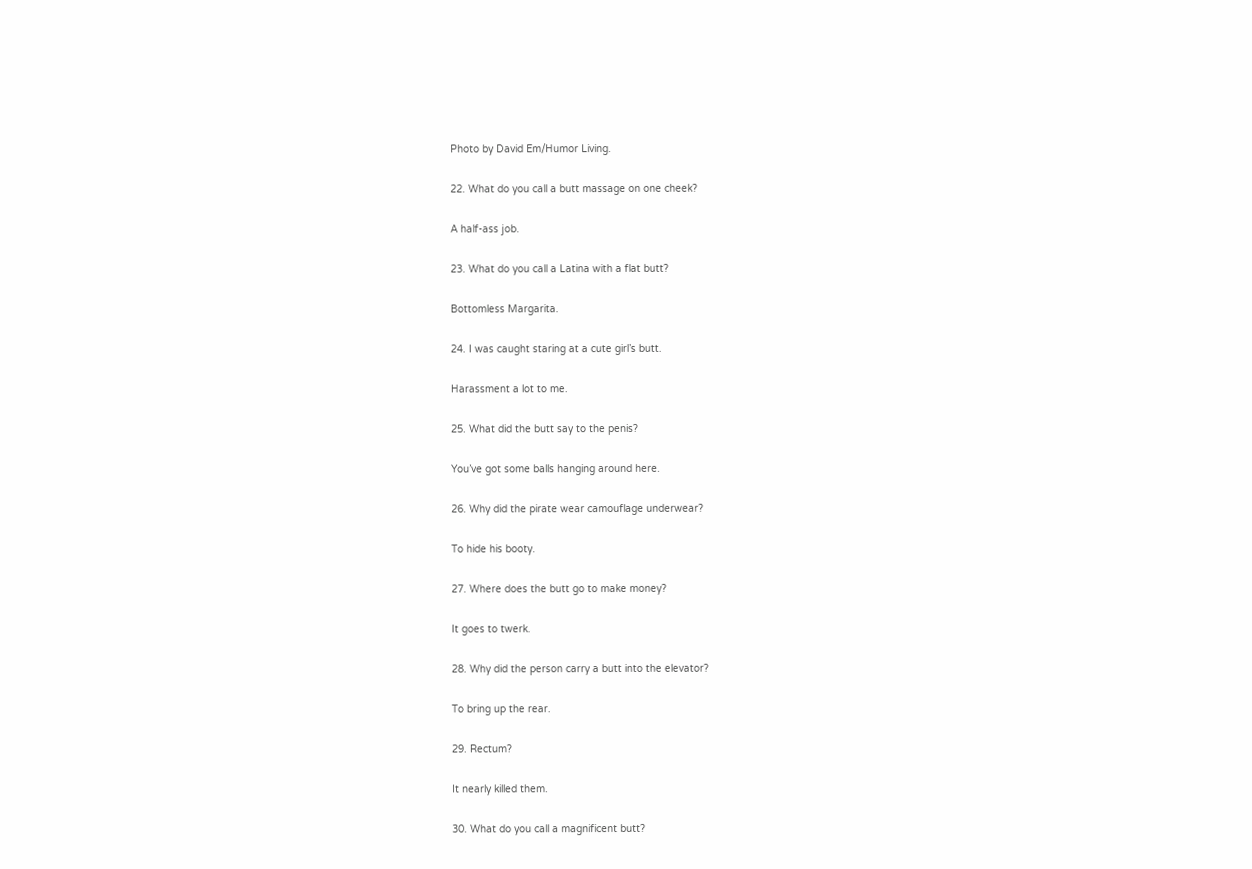Photo by David Em/Humor Living.

22. What do you call a butt massage on one cheek?

A half-ass job.

23. What do you call a Latina with a flat butt?

Bottomless Margarita.

24. I was caught staring at a cute girl’s butt.

Harassment a lot to me.

25. What did the butt say to the penis?

You’ve got some balls hanging around here.

26. Why did the pirate wear camouflage underwear?

To hide his booty.

27. Where does the butt go to make money?

It goes to twerk.

28. Why did the person carry a butt into the elevator?

To bring up the rear.

29. Rectum?

It nearly killed them.

30. What do you call a magnificent butt?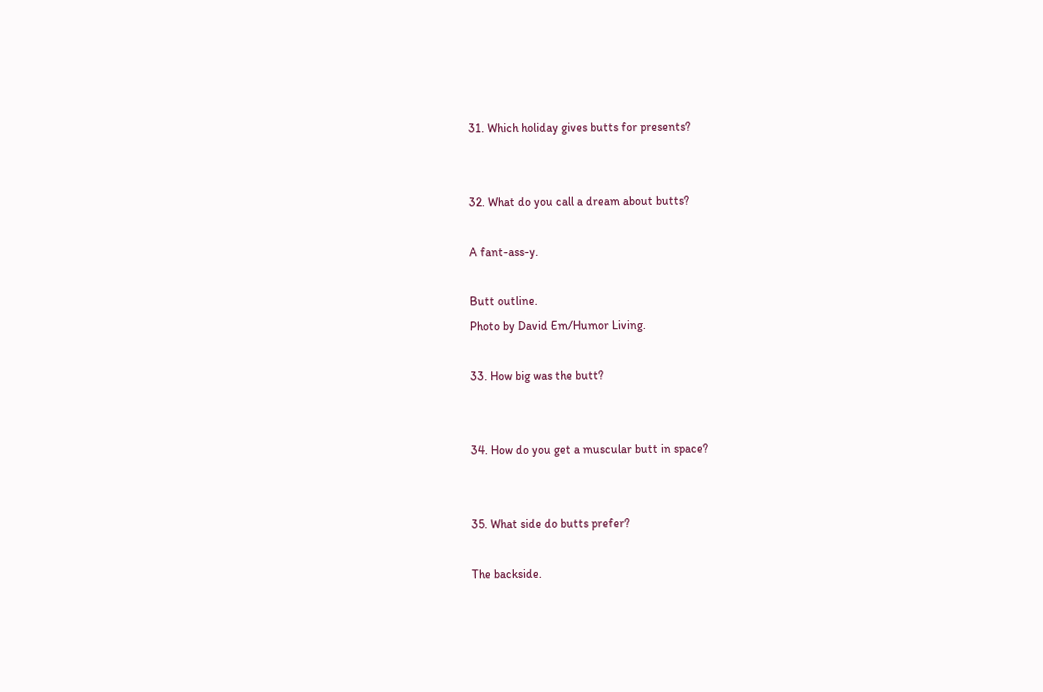31. Which holiday gives butts for presents?


32. What do you call a dream about butts?

A fant-ass-y.

Butt outline.
Photo by David Em/Humor Living.

33. How big was the butt?


34. How do you get a muscular butt in space?


35. What side do butts prefer?

The backside.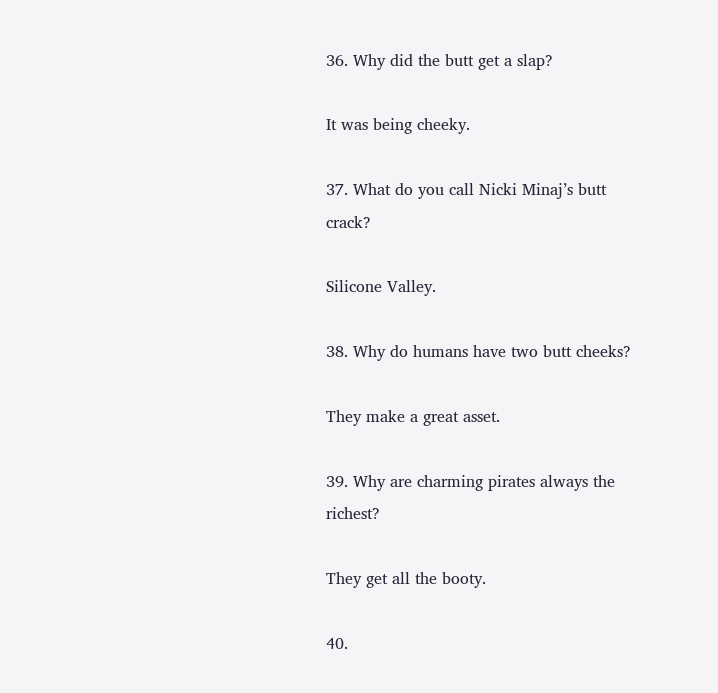36. Why did the butt get a slap?

It was being cheeky.

37. What do you call Nicki Minaj’s butt crack?

Silicone Valley.

38. Why do humans have two butt cheeks?

They make a great asset.

39. Why are charming pirates always the richest?

They get all the booty.

40.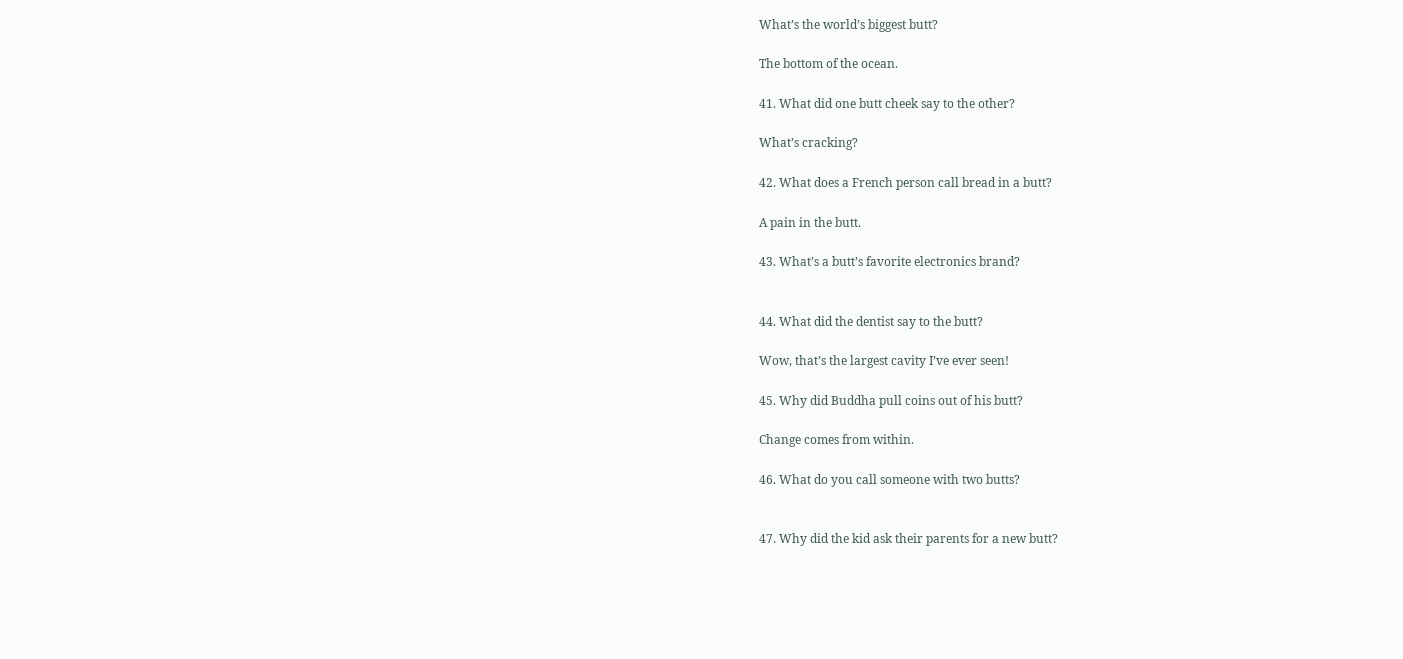What’s the world’s biggest butt?

The bottom of the ocean.

41. What did one butt cheek say to the other?

What’s cracking?

42. What does a French person call bread in a butt?

A pain in the butt.

43. What’s a butt’s favorite electronics brand?


44. What did the dentist say to the butt?

Wow, that’s the largest cavity I’ve ever seen!

45. Why did Buddha pull coins out of his butt?

Change comes from within.

46. What do you call someone with two butts?


47. Why did the kid ask their parents for a new butt?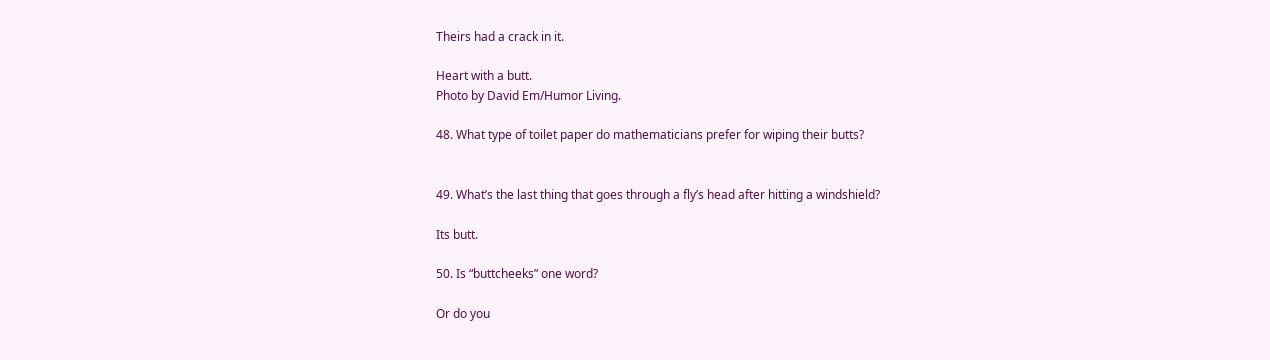Theirs had a crack in it.

Heart with a butt.
Photo by David Em/Humor Living.

48. What type of toilet paper do mathematicians prefer for wiping their butts?


49. What’s the last thing that goes through a fly’s head after hitting a windshield?

Its butt.

50. Is “buttcheeks” one word?

Or do you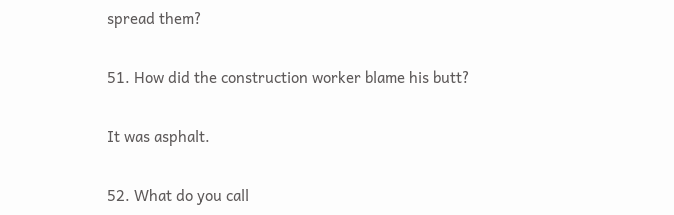spread them?

51. How did the construction worker blame his butt?

It was asphalt.

52. What do you call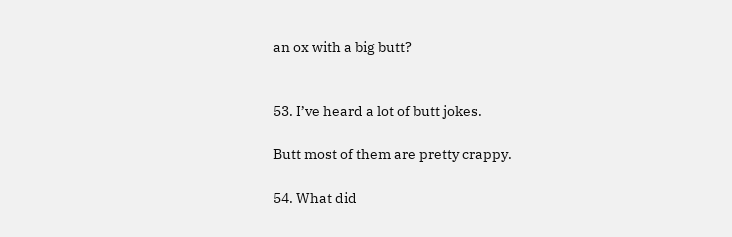an ox with a big butt?


53. I’ve heard a lot of butt jokes.

Butt most of them are pretty crappy.

54. What did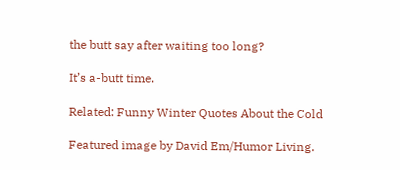the butt say after waiting too long?

It’s a-butt time.

Related: Funny Winter Quotes About the Cold

Featured image by David Em/Humor Living.